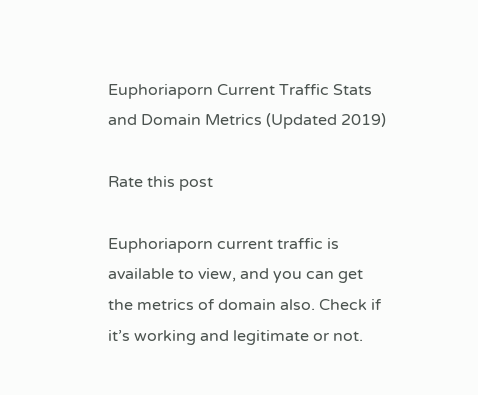Euphoriaporn Current Traffic Stats and Domain Metrics (Updated 2019)

Rate this post

Euphoriaporn current traffic is available to view, and you can get the metrics of domain also. Check if it’s working and legitimate or not.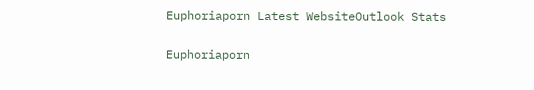Euphoriaporn Latest WebsiteOutlook Stats


Euphoriaporn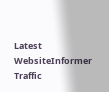Latest WebsiteInformer Traffic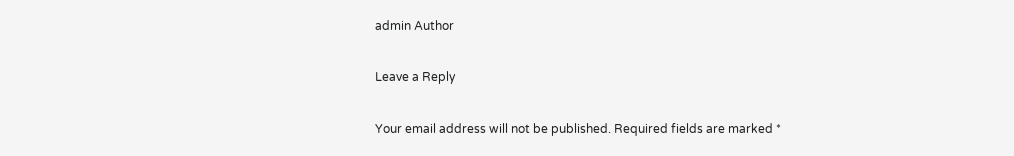admin Author

Leave a Reply

Your email address will not be published. Required fields are marked *